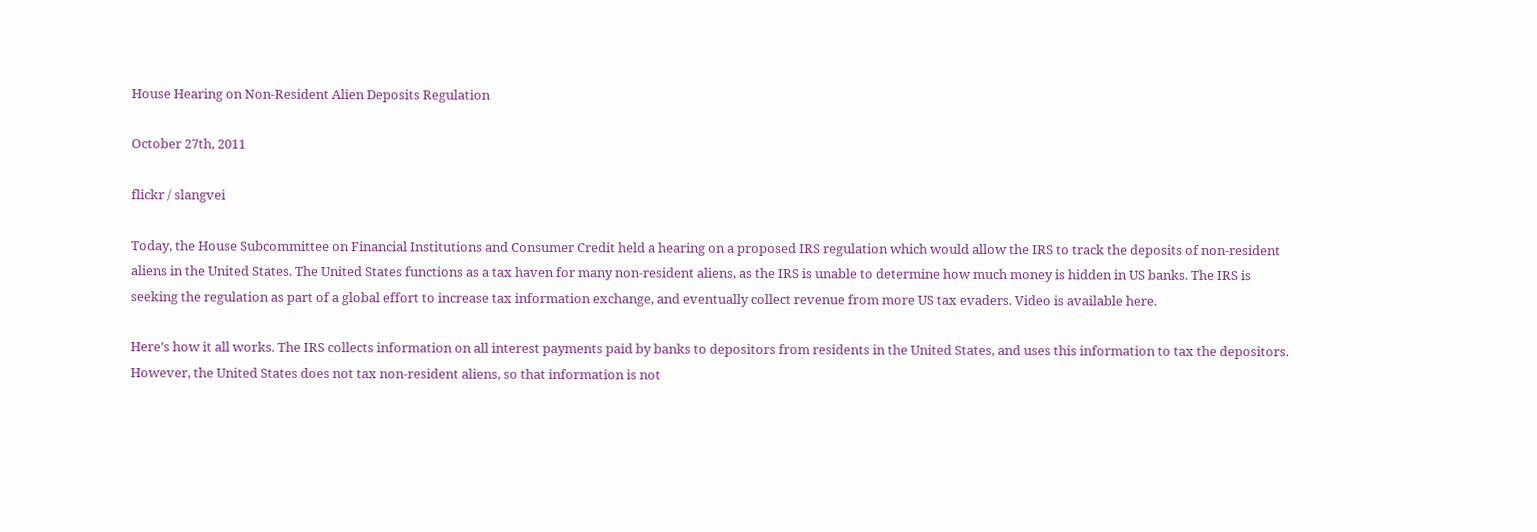House Hearing on Non-Resident Alien Deposits Regulation

October 27th, 2011

flickr / slangvei

Today, the House Subcommittee on Financial Institutions and Consumer Credit held a hearing on a proposed IRS regulation which would allow the IRS to track the deposits of non-resident aliens in the United States. The United States functions as a tax haven for many non-resident aliens, as the IRS is unable to determine how much money is hidden in US banks. The IRS is seeking the regulation as part of a global effort to increase tax information exchange, and eventually collect revenue from more US tax evaders. Video is available here.

Here’s how it all works. The IRS collects information on all interest payments paid by banks to depositors from residents in the United States, and uses this information to tax the depositors. However, the United States does not tax non-resident aliens, so that information is not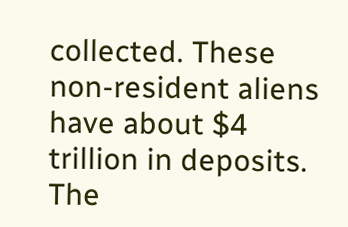collected. These non-resident aliens have about $4 trillion in deposits. The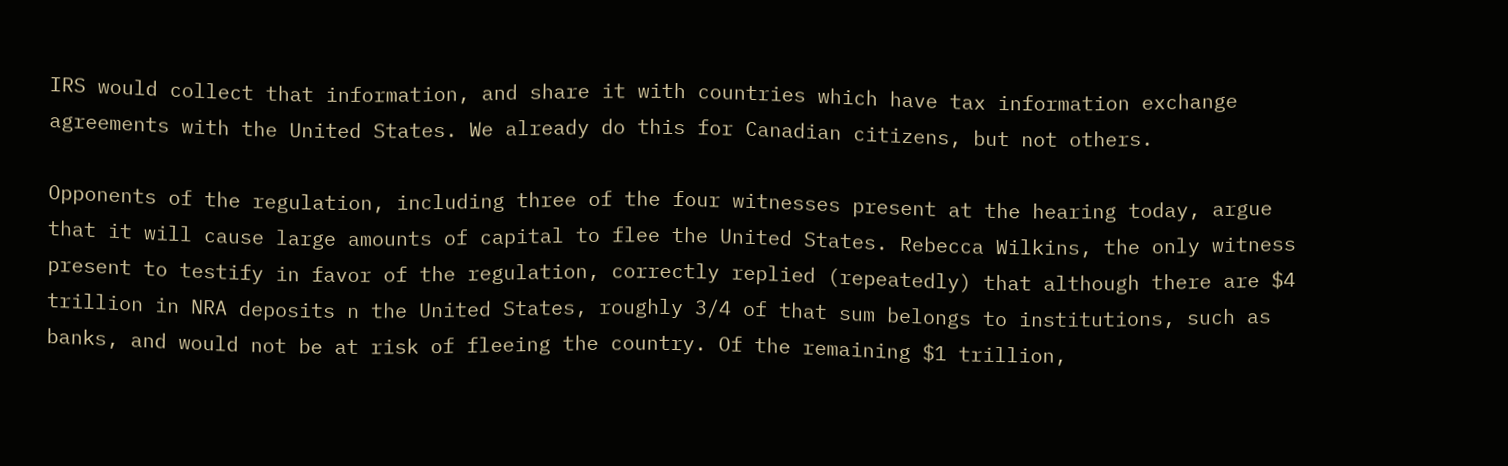IRS would collect that information, and share it with countries which have tax information exchange agreements with the United States. We already do this for Canadian citizens, but not others.

Opponents of the regulation, including three of the four witnesses present at the hearing today, argue that it will cause large amounts of capital to flee the United States. Rebecca Wilkins, the only witness present to testify in favor of the regulation, correctly replied (repeatedly) that although there are $4 trillion in NRA deposits n the United States, roughly 3/4 of that sum belongs to institutions, such as banks, and would not be at risk of fleeing the country. Of the remaining $1 trillion,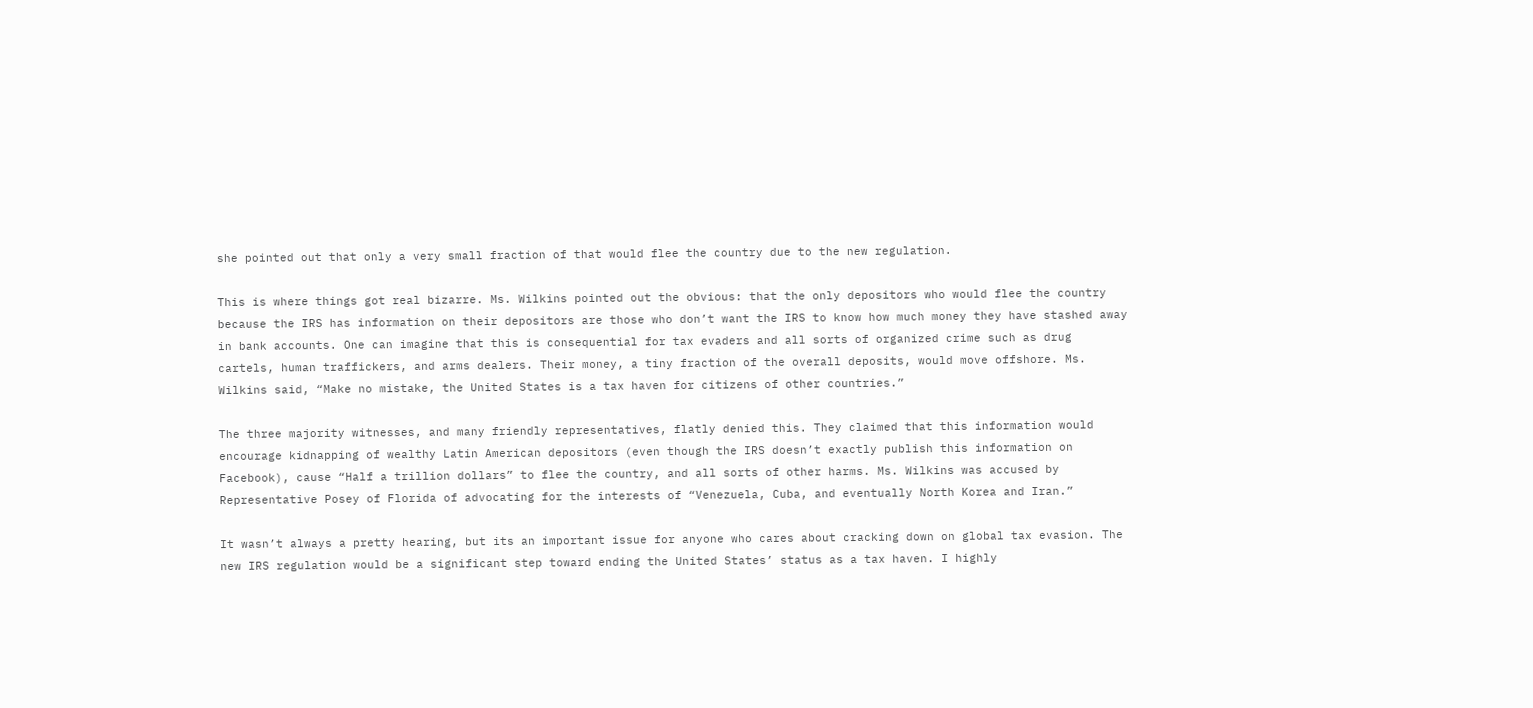she pointed out that only a very small fraction of that would flee the country due to the new regulation.

This is where things got real bizarre. Ms. Wilkins pointed out the obvious: that the only depositors who would flee the country because the IRS has information on their depositors are those who don’t want the IRS to know how much money they have stashed away in bank accounts. One can imagine that this is consequential for tax evaders and all sorts of organized crime such as drug cartels, human traffickers, and arms dealers. Their money, a tiny fraction of the overall deposits, would move offshore. Ms. Wilkins said, “Make no mistake, the United States is a tax haven for citizens of other countries.”

The three majority witnesses, and many friendly representatives, flatly denied this. They claimed that this information would encourage kidnapping of wealthy Latin American depositors (even though the IRS doesn’t exactly publish this information on Facebook), cause “Half a trillion dollars” to flee the country, and all sorts of other harms. Ms. Wilkins was accused by Representative Posey of Florida of advocating for the interests of “Venezuela, Cuba, and eventually North Korea and Iran.”

It wasn’t always a pretty hearing, but its an important issue for anyone who cares about cracking down on global tax evasion. The new IRS regulation would be a significant step toward ending the United States’ status as a tax haven. I highly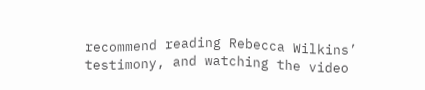recommend reading Rebecca Wilkins’ testimony, and watching the video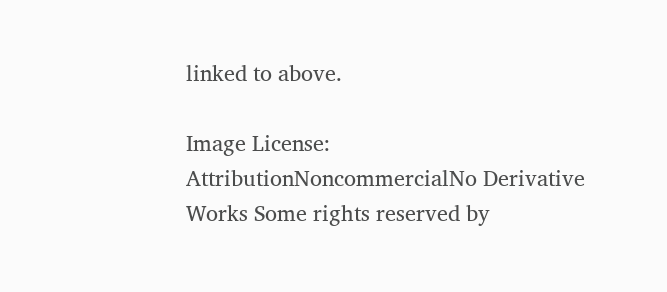linked to above.

Image License: AttributionNoncommercialNo Derivative Works Some rights reserved by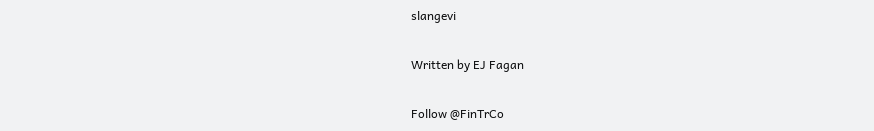slangevi

Written by EJ Fagan

Follow @FinTrCo